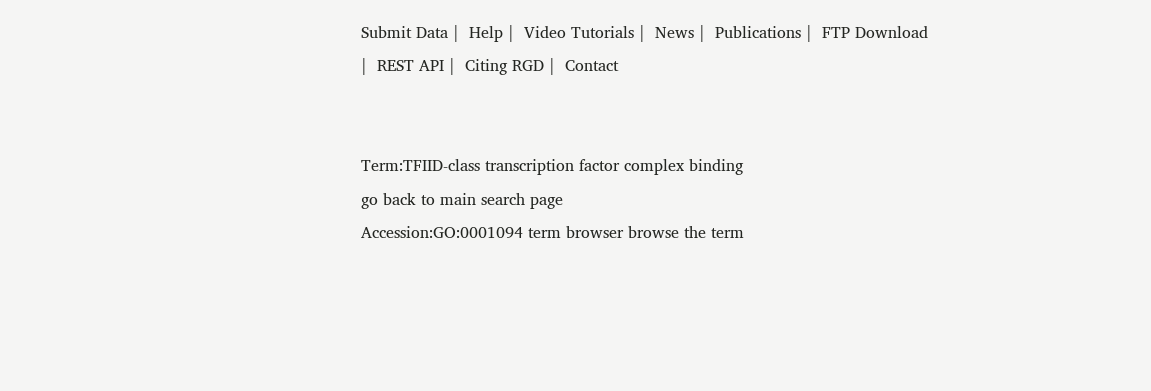Submit Data |  Help |  Video Tutorials |  News |  Publications |  FTP Download |  REST API |  Citing RGD |  Contact


Term:TFIID-class transcription factor complex binding
go back to main search page
Accession:GO:0001094 term browser browse the term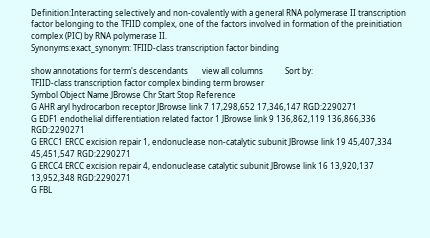Definition:Interacting selectively and non-covalently with a general RNA polymerase II transcription factor belonging to the TFIID complex, one of the factors involved in formation of the preinitiation complex (PIC) by RNA polymerase II.
Synonyms:exact_synonym: TFIID-class transcription factor binding

show annotations for term's descendants       view all columns           Sort by:
TFIID-class transcription factor complex binding term browser
Symbol Object Name JBrowse Chr Start Stop Reference
G AHR aryl hydrocarbon receptor JBrowse link 7 17,298,652 17,346,147 RGD:2290271
G EDF1 endothelial differentiation related factor 1 JBrowse link 9 136,862,119 136,866,336 RGD:2290271
G ERCC1 ERCC excision repair 1, endonuclease non-catalytic subunit JBrowse link 19 45,407,334 45,451,547 RGD:2290271
G ERCC4 ERCC excision repair 4, endonuclease catalytic subunit JBrowse link 16 13,920,137 13,952,348 RGD:2290271
G FBL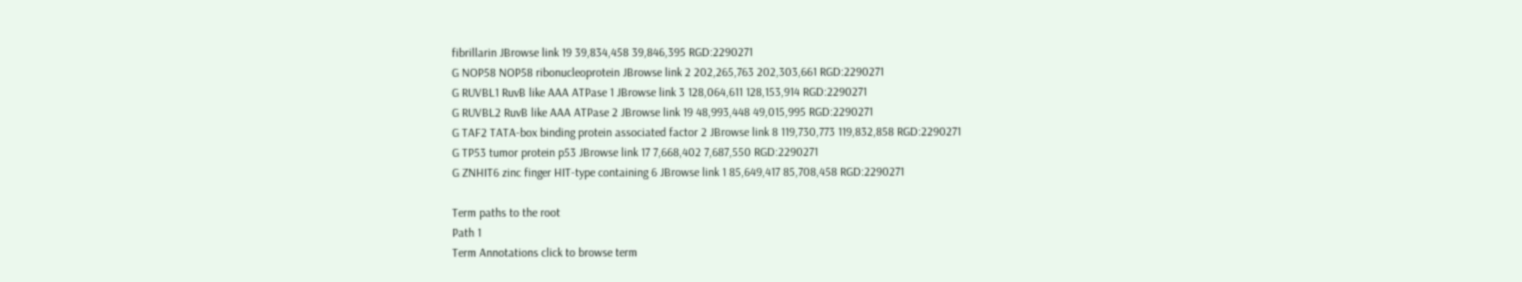fibrillarin JBrowse link 19 39,834,458 39,846,395 RGD:2290271
G NOP58 NOP58 ribonucleoprotein JBrowse link 2 202,265,763 202,303,661 RGD:2290271
G RUVBL1 RuvB like AAA ATPase 1 JBrowse link 3 128,064,611 128,153,914 RGD:2290271
G RUVBL2 RuvB like AAA ATPase 2 JBrowse link 19 48,993,448 49,015,995 RGD:2290271
G TAF2 TATA-box binding protein associated factor 2 JBrowse link 8 119,730,773 119,832,858 RGD:2290271
G TP53 tumor protein p53 JBrowse link 17 7,668,402 7,687,550 RGD:2290271
G ZNHIT6 zinc finger HIT-type containing 6 JBrowse link 1 85,649,417 85,708,458 RGD:2290271

Term paths to the root
Path 1
Term Annotations click to browse term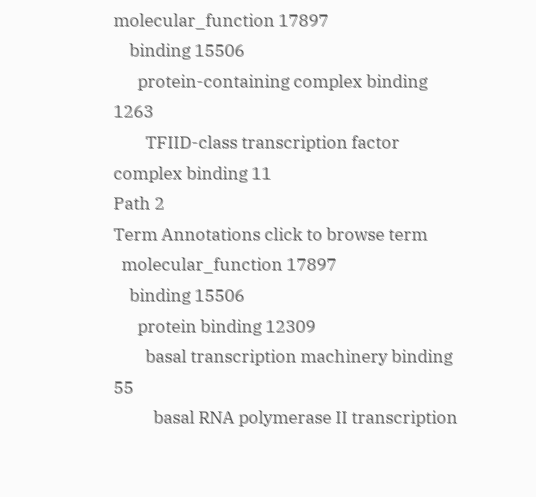molecular_function 17897
    binding 15506
      protein-containing complex binding 1263
        TFIID-class transcription factor complex binding 11
Path 2
Term Annotations click to browse term
  molecular_function 17897
    binding 15506
      protein binding 12309
        basal transcription machinery binding 55
          basal RNA polymerase II transcription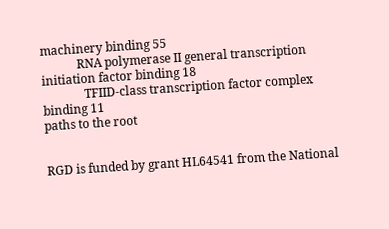machinery binding 55
            RNA polymerase II general transcription initiation factor binding 18
              TFIID-class transcription factor complex binding 11
paths to the root


RGD is funded by grant HL64541 from the National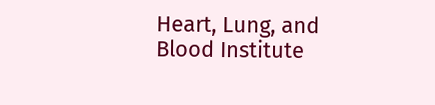Heart, Lung, and Blood Institute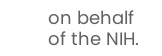on behalf of the NIH.